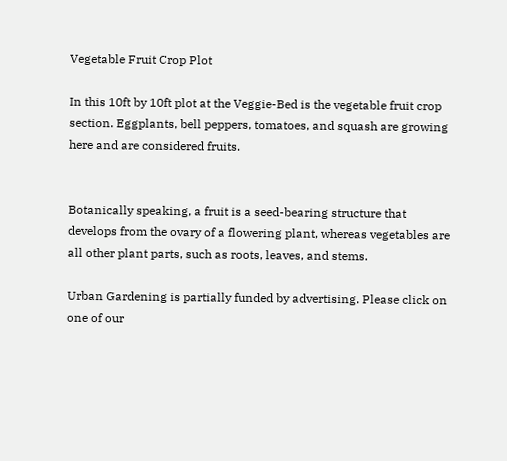Vegetable Fruit Crop Plot

In this 10ft by 10ft plot at the Veggie-Bed is the vegetable fruit crop section. Eggplants, bell peppers, tomatoes, and squash are growing here and are considered fruits.


Botanically speaking, a fruit is a seed-bearing structure that develops from the ovary of a flowering plant, whereas vegetables are all other plant parts, such as roots, leaves, and stems.

Urban Gardening is partially funded by advertising. Please click on one of our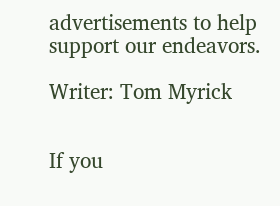advertisements to help support our endeavors.

Writer: Tom Myrick


If you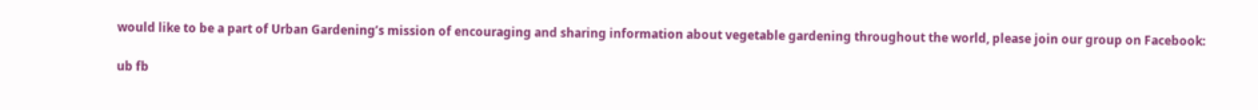would like to be a part of Urban Gardening’s mission of encouraging and sharing information about vegetable gardening throughout the world, please join our group on Facebook:

ub fb